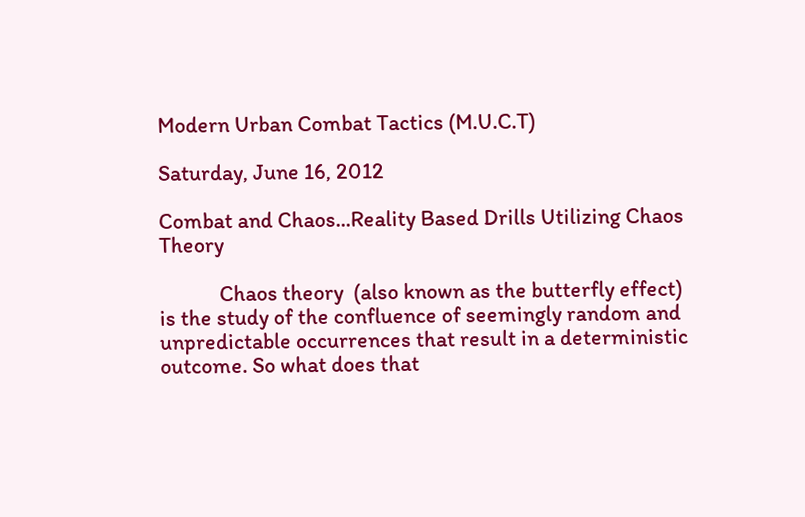Modern Urban Combat Tactics (M.U.C.T)

Saturday, June 16, 2012

Combat and Chaos...Reality Based Drills Utilizing Chaos Theory

            Chaos theory  (also known as the butterfly effect) is the study of the confluence of seemingly random and unpredictable occurrences that result in a deterministic outcome. So what does that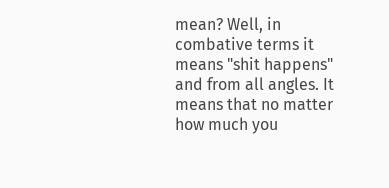mean? Well, in combative terms it means "shit happens" and from all angles. It means that no matter how much you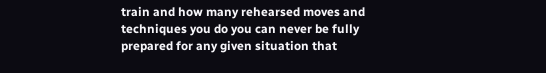train and how many rehearsed moves and techniques you do you can never be fully prepared for any given situation that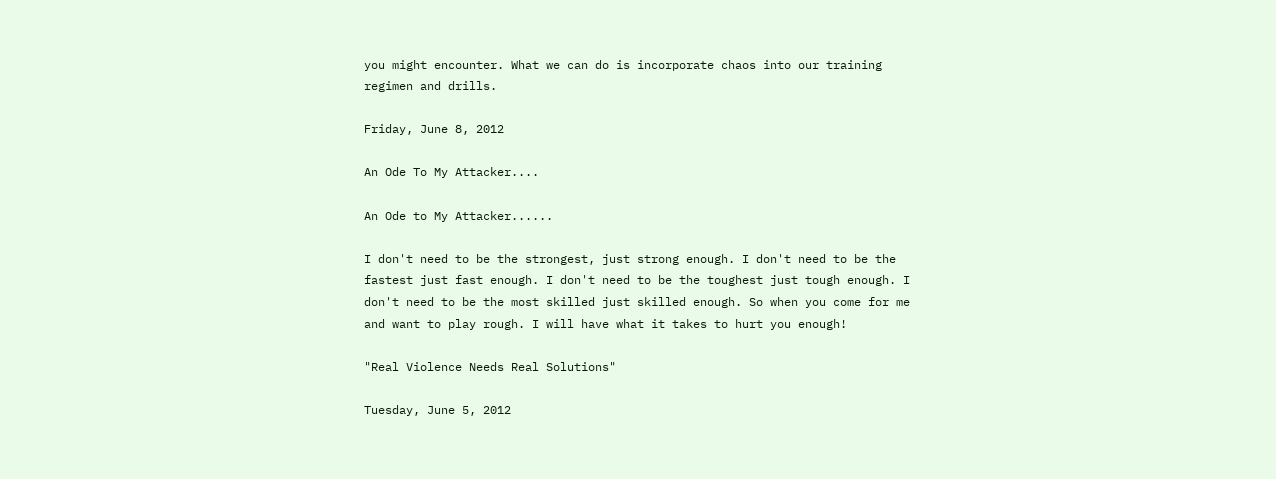you might encounter. What we can do is incorporate chaos into our training regimen and drills.

Friday, June 8, 2012

An Ode To My Attacker....

An Ode to My Attacker......

I don't need to be the strongest, just strong enough. I don't need to be the fastest just fast enough. I don't need to be the toughest just tough enough. I don't need to be the most skilled just skilled enough. So when you come for me and want to play rough. I will have what it takes to hurt you enough!

"Real Violence Needs Real Solutions"

Tuesday, June 5, 2012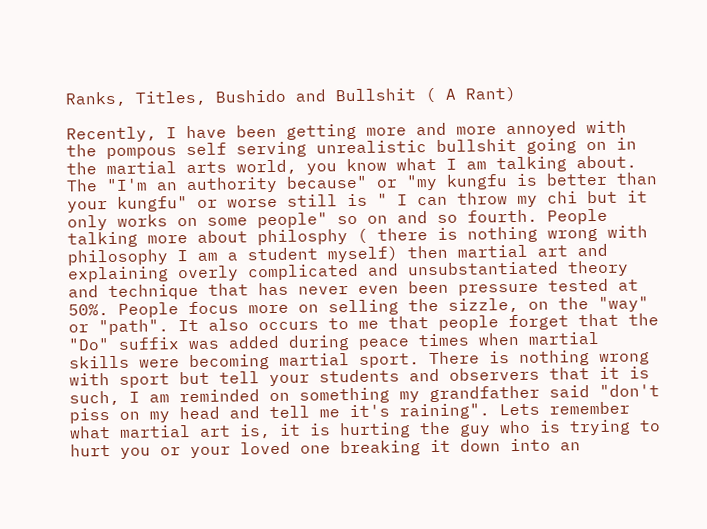Ranks, Titles, Bushido and Bullshit ( A Rant)

Recently, I have been getting more and more annoyed with the pompous self serving unrealistic bullshit going on in the martial arts world, you know what I am talking about. The "I'm an authority because" or "my kungfu is better than your kungfu" or worse still is " I can throw my chi but it only works on some people" so on and so fourth. People talking more about philosphy ( there is nothing wrong with philosophy I am a student myself) then martial art and explaining overly complicated and unsubstantiated theory and technique that has never even been pressure tested at 50%. People focus more on selling the sizzle, on the "way" or "path". It also occurs to me that people forget that the "Do" suffix was added during peace times when martial skills were becoming martial sport. There is nothing wrong with sport but tell your students and observers that it is such, I am reminded on something my grandfather said "don't piss on my head and tell me it's raining". Lets remember what martial art is, it is hurting the guy who is trying to hurt you or your loved one breaking it down into an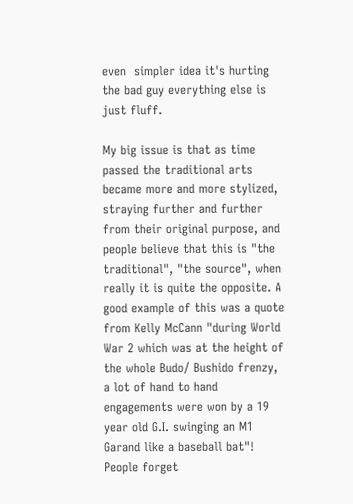even  simpler idea it's hurting the bad guy everything else is just fluff.

My big issue is that as time passed the traditional arts became more and more stylized, straying further and further from their original purpose, and people believe that this is "the traditional", "the source", when really it is quite the opposite. A good example of this was a quote from Kelly McCann "during World War 2 which was at the height of the whole Budo/ Bushido frenzy, a lot of hand to hand engagements were won by a 19 year old G.I. swinging an M1 Garand like a baseball bat"! People forget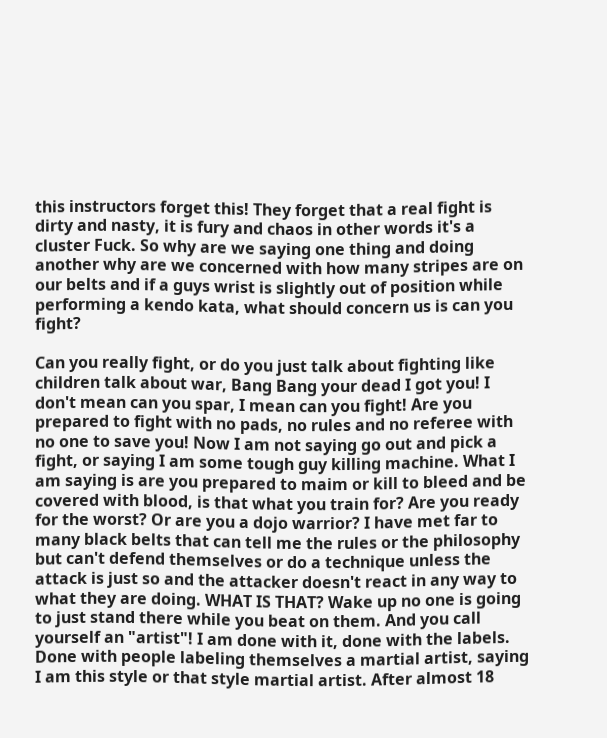this instructors forget this! They forget that a real fight is dirty and nasty, it is fury and chaos in other words it's a cluster Fuck. So why are we saying one thing and doing another why are we concerned with how many stripes are on our belts and if a guys wrist is slightly out of position while performing a kendo kata, what should concern us is can you fight?

Can you really fight, or do you just talk about fighting like children talk about war, Bang Bang your dead I got you! I don't mean can you spar, I mean can you fight! Are you prepared to fight with no pads, no rules and no referee with no one to save you! Now I am not saying go out and pick a fight, or saying I am some tough guy killing machine. What I am saying is are you prepared to maim or kill to bleed and be covered with blood, is that what you train for? Are you ready for the worst? Or are you a dojo warrior? I have met far to many black belts that can tell me the rules or the philosophy but can't defend themselves or do a technique unless the attack is just so and the attacker doesn't react in any way to what they are doing. WHAT IS THAT? Wake up no one is going to just stand there while you beat on them. And you call yourself an "artist"! I am done with it, done with the labels. Done with people labeling themselves a martial artist, saying I am this style or that style martial artist. After almost 18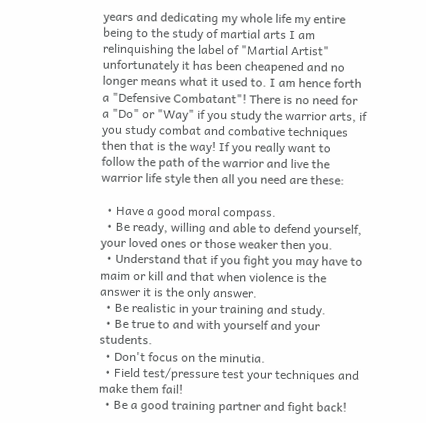years and dedicating my whole life my entire being to the study of martial arts I am relinquishing the label of "Martial Artist" unfortunately it has been cheapened and no longer means what it used to. I am hence forth a "Defensive Combatant"! There is no need for a "Do" or "Way" if you study the warrior arts, if you study combat and combative techniques then that is the way! If you really want to follow the path of the warrior and live the warrior life style then all you need are these:

  • Have a good moral compass.
  • Be ready, willing and able to defend yourself, your loved ones or those weaker then you.
  • Understand that if you fight you may have to maim or kill and that when violence is the answer it is the only answer.
  • Be realistic in your training and study.
  • Be true to and with yourself and your students.
  • Don't focus on the minutia.
  • Field test/pressure test your techniques and make them fail!
  • Be a good training partner and fight back!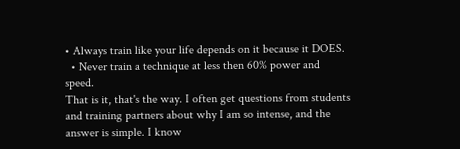• Always train like your life depends on it because it DOES.
  • Never train a technique at less then 60% power and speed.
That is it, that's the way. I often get questions from students and training partners about why I am so intense, and the answer is simple. I know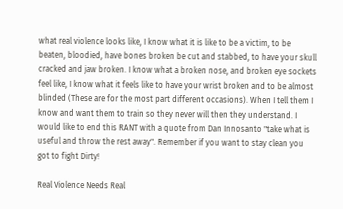what real violence looks like, I know what it is like to be a victim, to be beaten, bloodied, have bones broken be cut and stabbed, to have your skull cracked and jaw broken. I know what a broken nose, and broken eye sockets feel like, I know what it feels like to have your wrist broken and to be almost blinded (These are for the most part different occasions). When I tell them I know and want them to train so they never will then they understand. I would like to end this RANT with a quote from Dan Innosanto "take what is useful and throw the rest away". Remember if you want to stay clean you got to fight Dirty!

Real Violence Needs Real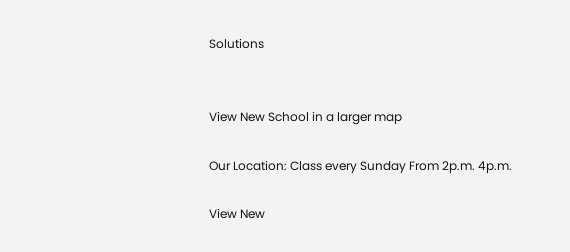Solutions


View New School in a larger map

Our Location: Class every Sunday From 2p.m. 4p.m.

View New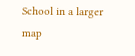School in a larger map